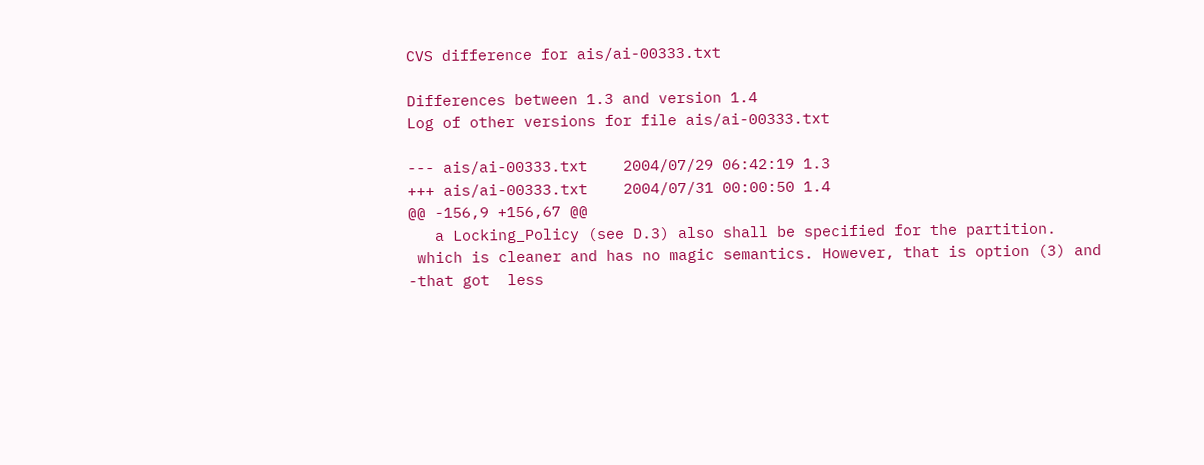CVS difference for ais/ai-00333.txt

Differences between 1.3 and version 1.4
Log of other versions for file ais/ai-00333.txt

--- ais/ai-00333.txt    2004/07/29 06:42:19 1.3
+++ ais/ai-00333.txt    2004/07/31 00:00:50 1.4
@@ -156,9 +156,67 @@
   a Locking_Policy (see D.3) also shall be specified for the partition.
 which is cleaner and has no magic semantics. However, that is option (3) and
-that got  less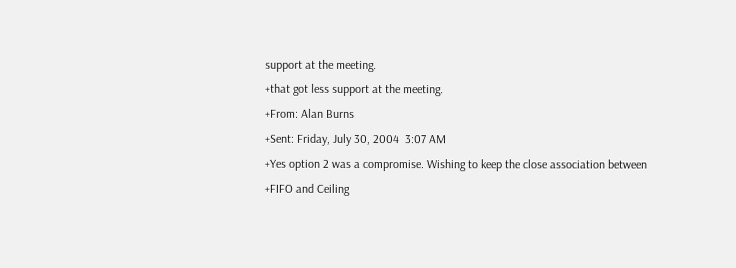support at the meeting.
+that got less support at the meeting.
+From: Alan Burns
+Sent: Friday, July 30, 2004  3:07 AM
+Yes option 2 was a compromise. Wishing to keep the close association between
+FIFO and Ceiling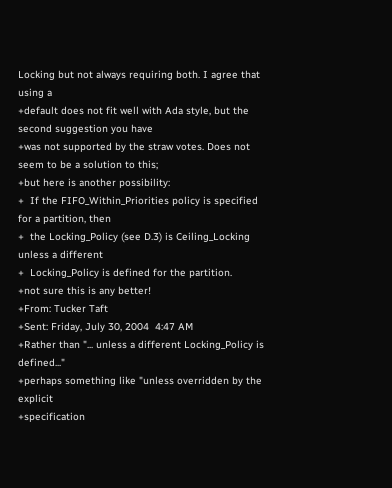Locking but not always requiring both. I agree that using a
+default does not fit well with Ada style, but the second suggestion you have
+was not supported by the straw votes. Does not seem to be a solution to this;
+but here is another possibility:
+  If the FIFO_Within_Priorities policy is specified for a partition, then
+  the Locking_Policy (see D.3) is Ceiling_Locking unless a different
+  Locking_Policy is defined for the partition.
+not sure this is any better!
+From: Tucker Taft
+Sent: Friday, July 30, 2004  4:47 AM
+Rather than "... unless a different Locking_Policy is defined..."
+perhaps something like "unless overridden by the explicit
+specification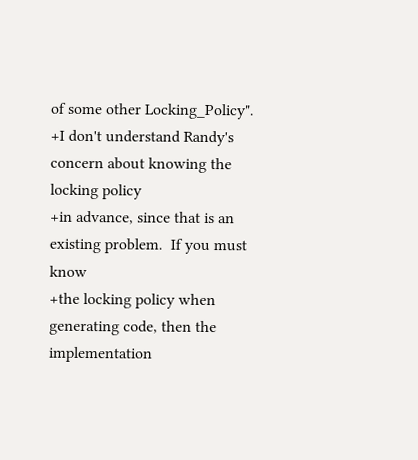of some other Locking_Policy".
+I don't understand Randy's concern about knowing the locking policy
+in advance, since that is an existing problem.  If you must know
+the locking policy when generating code, then the implementation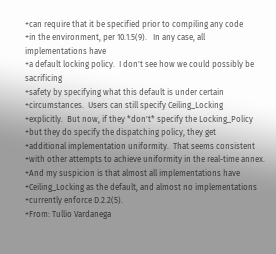+can require that it be specified prior to compiling any code
+in the environment, per 10.1.5(9).   In any case, all implementations have
+a default locking policy.  I don't see how we could possibly be sacrificing
+safety by specifying what this default is under certain
+circumstances.  Users can still specify Ceiling_Locking
+explicitly.  But now, if they *don't* specify the Locking_Policy
+but they do specify the dispatching policy, they get
+additional implementation uniformity.  That seems consistent
+with other attempts to achieve uniformity in the real-time annex.
+And my suspicion is that almost all implementations have
+Ceiling_Locking as the default, and almost no implementations
+currently enforce D.2.2(5).
+From: Tullio Vardanega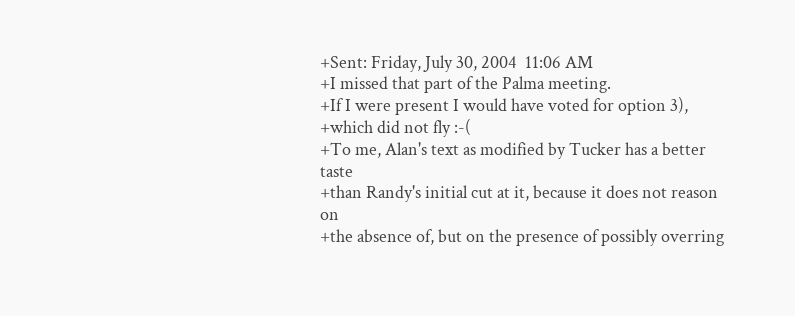+Sent: Friday, July 30, 2004  11:06 AM
+I missed that part of the Palma meeting.
+If I were present I would have voted for option 3),
+which did not fly :-(
+To me, Alan's text as modified by Tucker has a better taste
+than Randy's initial cut at it, because it does not reason on
+the absence of, but on the presence of possibly overring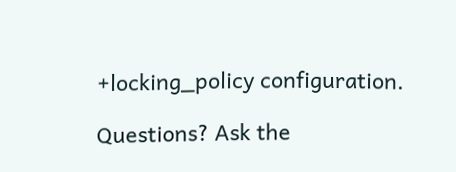+locking_policy configuration.

Questions? Ask the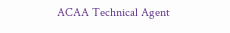ACAA Technical Agent